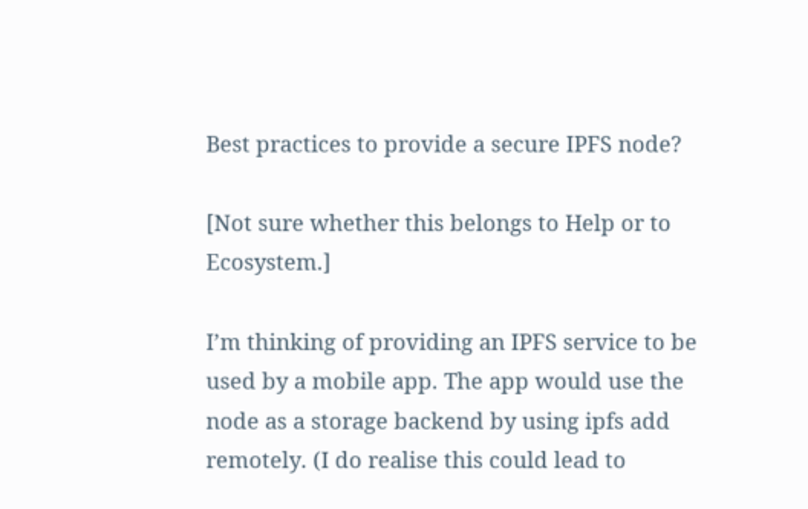Best practices to provide a secure IPFS node?

[Not sure whether this belongs to Help or to Ecosystem.]

I’m thinking of providing an IPFS service to be used by a mobile app. The app would use the node as a storage backend by using ipfs add remotely. (I do realise this could lead to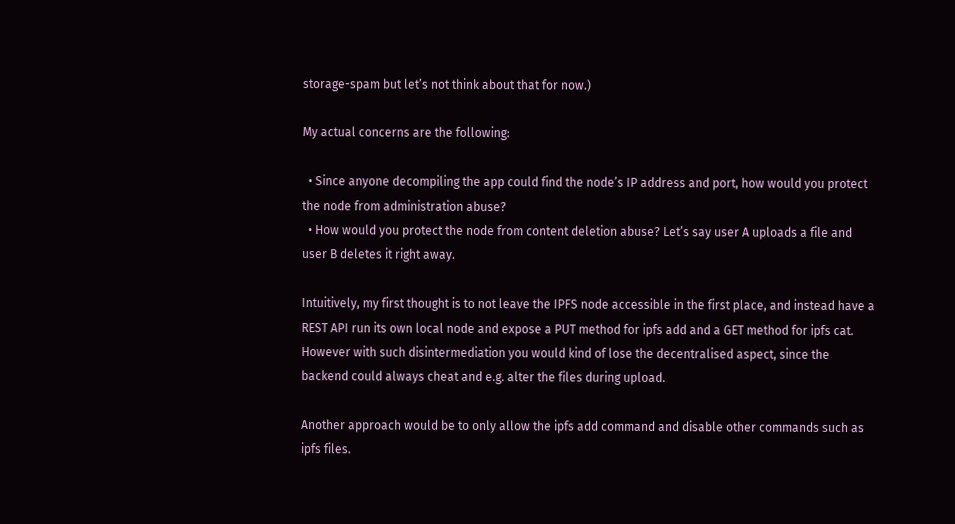storage-spam but let’s not think about that for now.)

My actual concerns are the following:

  • Since anyone decompiling the app could find the node’s IP address and port, how would you protect the node from administration abuse?
  • How would you protect the node from content deletion abuse? Let’s say user A uploads a file and user B deletes it right away.

Intuitively, my first thought is to not leave the IPFS node accessible in the first place, and instead have a REST API run its own local node and expose a PUT method for ipfs add and a GET method for ipfs cat. However with such disintermediation you would kind of lose the decentralised aspect, since the backend could always cheat and e.g. alter the files during upload.

Another approach would be to only allow the ipfs add command and disable other commands such as ipfs files.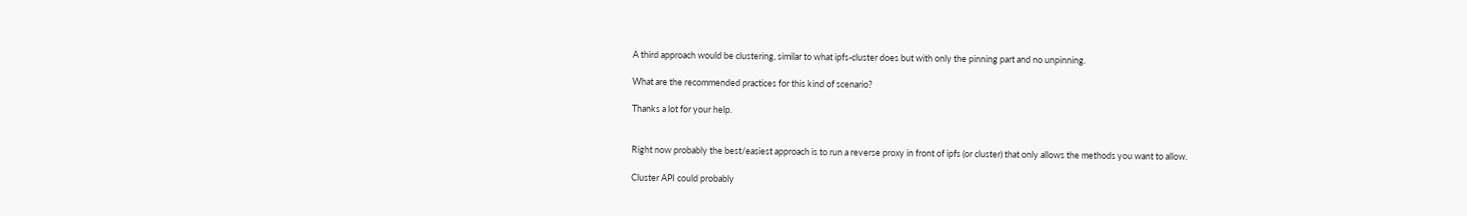A third approach would be clustering, similar to what ipfs-cluster does but with only the pinning part and no unpinning.

What are the recommended practices for this kind of scenario?

Thanks a lot for your help.


Right now probably the best/easiest approach is to run a reverse proxy in front of ipfs (or cluster) that only allows the methods you want to allow.

Cluster API could probably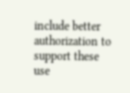include better authorization to support these use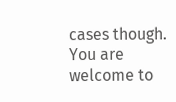cases though. You are welcome to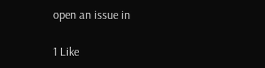open an issue in

1 Like